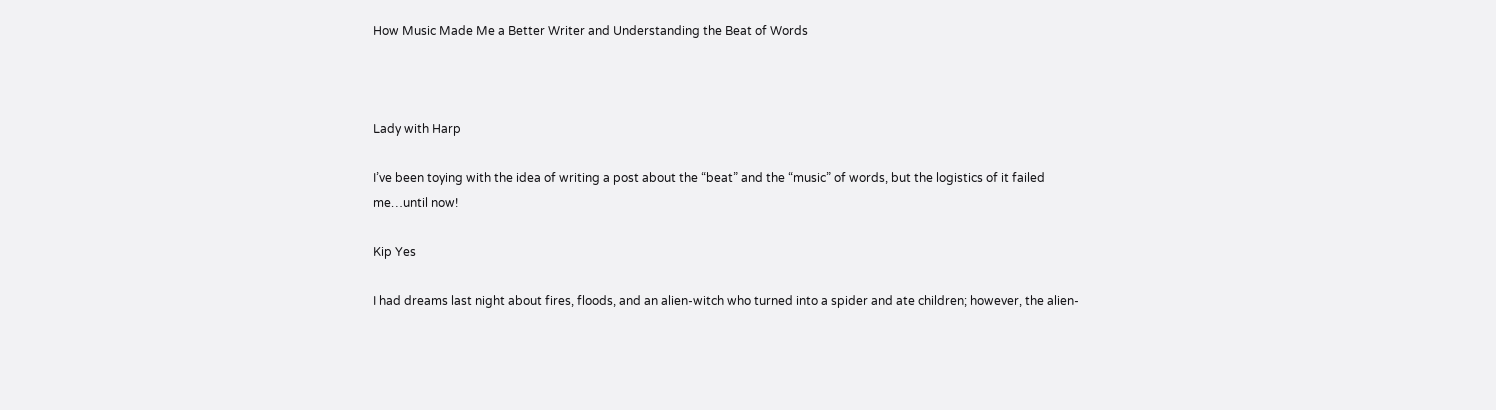How Music Made Me a Better Writer and Understanding the Beat of Words



Lady with Harp

I’ve been toying with the idea of writing a post about the “beat” and the “music” of words, but the logistics of it failed me…until now!

Kip Yes

I had dreams last night about fires, floods, and an alien-witch who turned into a spider and ate children; however, the alien-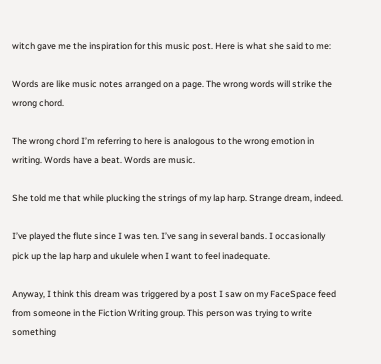witch gave me the inspiration for this music post. Here is what she said to me:

Words are like music notes arranged on a page. The wrong words will strike the wrong chord.

The wrong chord I’m referring to here is analogous to the wrong emotion in writing. Words have a beat. Words are music.

She told me that while plucking the strings of my lap harp. Strange dream, indeed.

I’ve played the flute since I was ten. I’ve sang in several bands. I occasionally pick up the lap harp and ukulele when I want to feel inadequate.

Anyway, I think this dream was triggered by a post I saw on my FaceSpace feed from someone in the Fiction Writing group. This person was trying to write something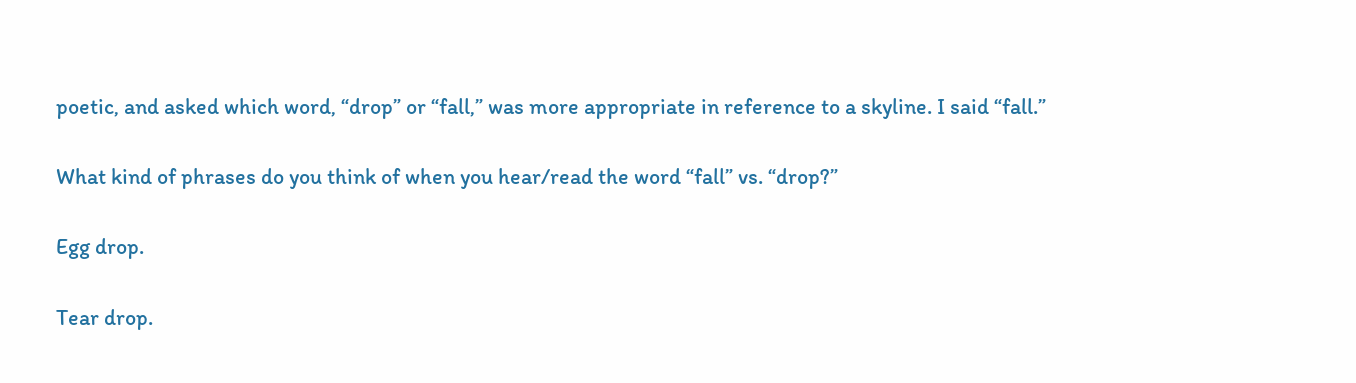poetic, and asked which word, “drop” or “fall,” was more appropriate in reference to a skyline. I said “fall.”

What kind of phrases do you think of when you hear/read the word “fall” vs. “drop?”

Egg drop.

Tear drop.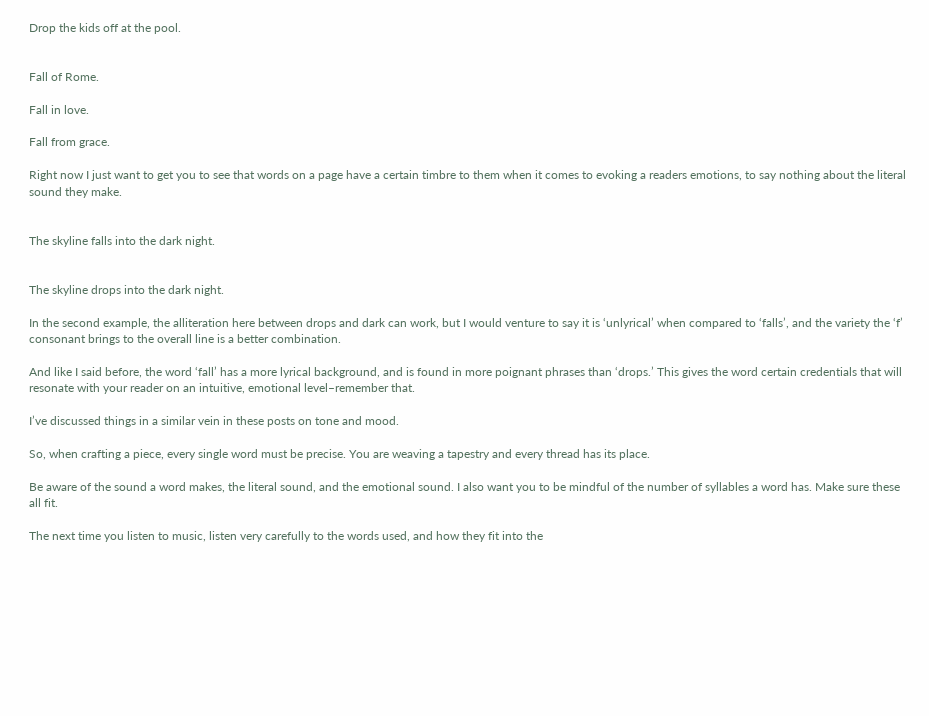Drop the kids off at the pool.


Fall of Rome.

Fall in love.

Fall from grace.

Right now I just want to get you to see that words on a page have a certain timbre to them when it comes to evoking a readers emotions, to say nothing about the literal sound they make.


The skyline falls into the dark night.


The skyline drops into the dark night.

In the second example, the alliteration here between drops and dark can work, but I would venture to say it is ‘unlyrical’ when compared to ‘falls’, and the variety the ‘f’ consonant brings to the overall line is a better combination.

And like I said before, the word ‘fall’ has a more lyrical background, and is found in more poignant phrases than ‘drops.’ This gives the word certain credentials that will resonate with your reader on an intuitive, emotional level–remember that.

I’ve discussed things in a similar vein in these posts on tone and mood.

So, when crafting a piece, every single word must be precise. You are weaving a tapestry and every thread has its place.

Be aware of the sound a word makes, the literal sound, and the emotional sound. I also want you to be mindful of the number of syllables a word has. Make sure these all fit.

The next time you listen to music, listen very carefully to the words used, and how they fit into the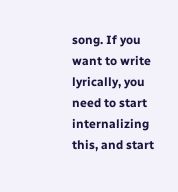song. If you want to write lyrically, you need to start internalizing this, and start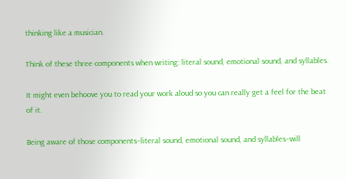thinking like a musician.

Think of these three components when writing: literal sound, emotional sound, and syllables.

It might even behoove you to read your work aloud so you can really get a feel for the beat of it.

Being aware of those components–literal sound, emotional sound, and syllables–will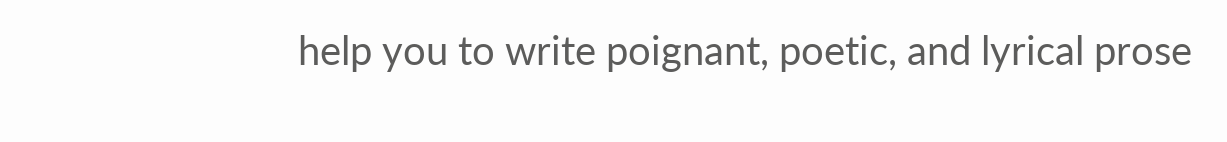help you to write poignant, poetic, and lyrical prose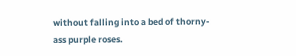without falling into a bed of thorny-ass purple roses.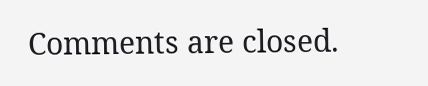Comments are closed.